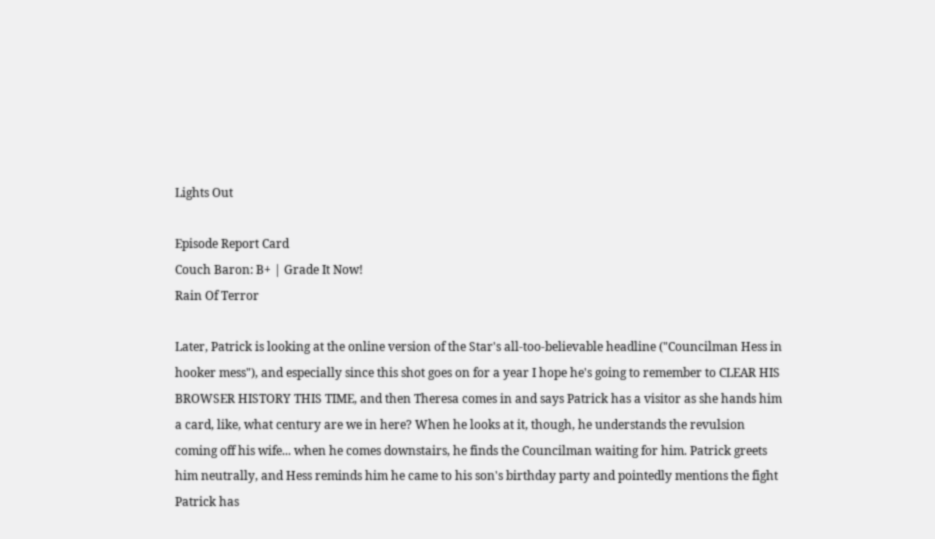Lights Out

Episode Report Card
Couch Baron: B+ | Grade It Now!
Rain Of Terror

Later, Patrick is looking at the online version of the Star's all-too-believable headline ("Councilman Hess in hooker mess"), and especially since this shot goes on for a year I hope he's going to remember to CLEAR HIS BROWSER HISTORY THIS TIME, and then Theresa comes in and says Patrick has a visitor as she hands him a card, like, what century are we in here? When he looks at it, though, he understands the revulsion coming off his wife... when he comes downstairs, he finds the Councilman waiting for him. Patrick greets him neutrally, and Hess reminds him he came to his son's birthday party and pointedly mentions the fight Patrick has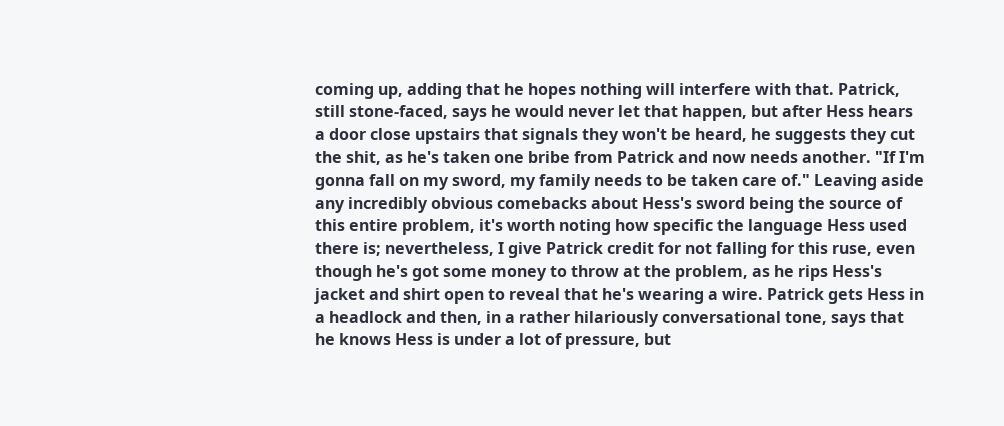coming up, adding that he hopes nothing will interfere with that. Patrick, still stone-faced, says he would never let that happen, but after Hess hears a door close upstairs that signals they won't be heard, he suggests they cut the shit, as he's taken one bribe from Patrick and now needs another. "If I'm gonna fall on my sword, my family needs to be taken care of." Leaving aside any incredibly obvious comebacks about Hess's sword being the source of this entire problem, it's worth noting how specific the language Hess used there is; nevertheless, I give Patrick credit for not falling for this ruse, even though he's got some money to throw at the problem, as he rips Hess's jacket and shirt open to reveal that he's wearing a wire. Patrick gets Hess in a headlock and then, in a rather hilariously conversational tone, says that he knows Hess is under a lot of pressure, but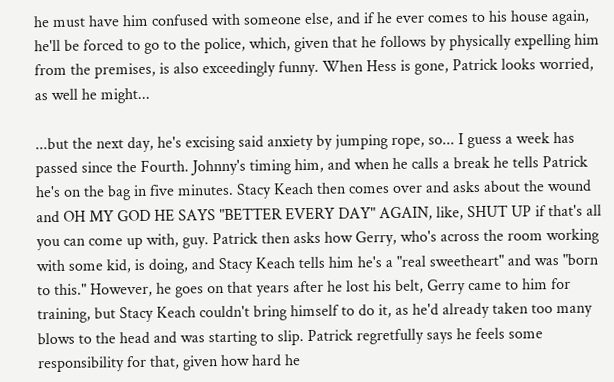he must have him confused with someone else, and if he ever comes to his house again, he'll be forced to go to the police, which, given that he follows by physically expelling him from the premises, is also exceedingly funny. When Hess is gone, Patrick looks worried, as well he might...

...but the next day, he's excising said anxiety by jumping rope, so... I guess a week has passed since the Fourth. Johnny's timing him, and when he calls a break he tells Patrick he's on the bag in five minutes. Stacy Keach then comes over and asks about the wound and OH MY GOD HE SAYS "BETTER EVERY DAY" AGAIN, like, SHUT UP if that's all you can come up with, guy. Patrick then asks how Gerry, who's across the room working with some kid, is doing, and Stacy Keach tells him he's a "real sweetheart" and was "born to this." However, he goes on that years after he lost his belt, Gerry came to him for training, but Stacy Keach couldn't bring himself to do it, as he'd already taken too many blows to the head and was starting to slip. Patrick regretfully says he feels some responsibility for that, given how hard he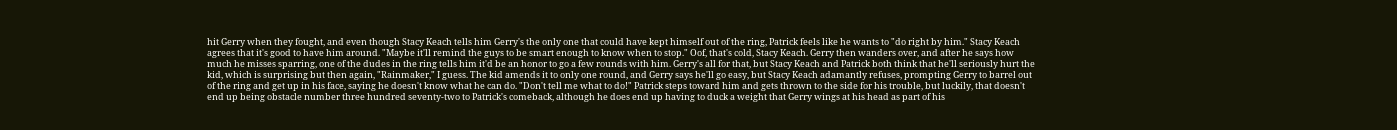hit Gerry when they fought, and even though Stacy Keach tells him Gerry's the only one that could have kept himself out of the ring, Patrick feels like he wants to "do right by him." Stacy Keach agrees that it's good to have him around. "Maybe it'll remind the guys to be smart enough to know when to stop." Oof, that's cold, Stacy Keach. Gerry then wanders over, and after he says how much he misses sparring, one of the dudes in the ring tells him it'd be an honor to go a few rounds with him. Gerry's all for that, but Stacy Keach and Patrick both think that he'll seriously hurt the kid, which is surprising but then again, "Rainmaker," I guess. The kid amends it to only one round, and Gerry says he'll go easy, but Stacy Keach adamantly refuses, prompting Gerry to barrel out of the ring and get up in his face, saying he doesn't know what he can do. "Don't tell me what to do!" Patrick steps toward him and gets thrown to the side for his trouble, but luckily, that doesn't end up being obstacle number three hundred seventy-two to Patrick's comeback, although he does end up having to duck a weight that Gerry wings at his head as part of his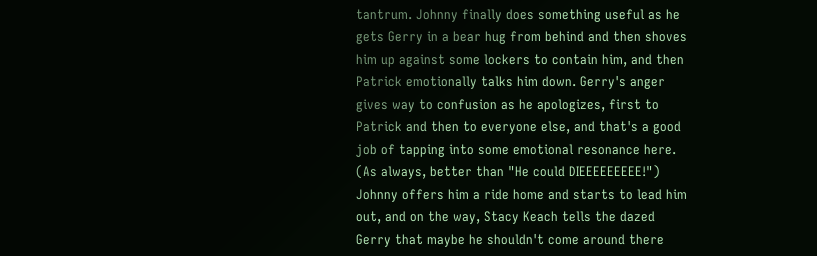tantrum. Johnny finally does something useful as he gets Gerry in a bear hug from behind and then shoves him up against some lockers to contain him, and then Patrick emotionally talks him down. Gerry's anger gives way to confusion as he apologizes, first to Patrick and then to everyone else, and that's a good job of tapping into some emotional resonance here. (As always, better than "He could DIEEEEEEEEE!") Johnny offers him a ride home and starts to lead him out, and on the way, Stacy Keach tells the dazed Gerry that maybe he shouldn't come around there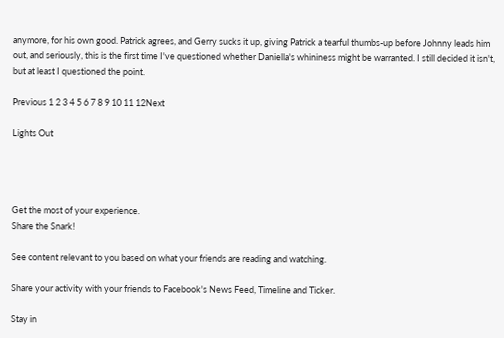anymore, for his own good. Patrick agrees, and Gerry sucks it up, giving Patrick a tearful thumbs-up before Johnny leads him out, and seriously, this is the first time I've questioned whether Daniella's whininess might be warranted. I still decided it isn't, but at least I questioned the point.

Previous 1 2 3 4 5 6 7 8 9 10 11 12Next

Lights Out




Get the most of your experience.
Share the Snark!

See content relevant to you based on what your friends are reading and watching.

Share your activity with your friends to Facebook's News Feed, Timeline and Ticker.

Stay in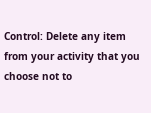Control: Delete any item from your activity that you choose not to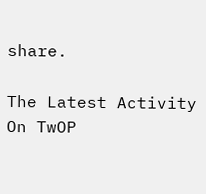share.

The Latest Activity On TwOP